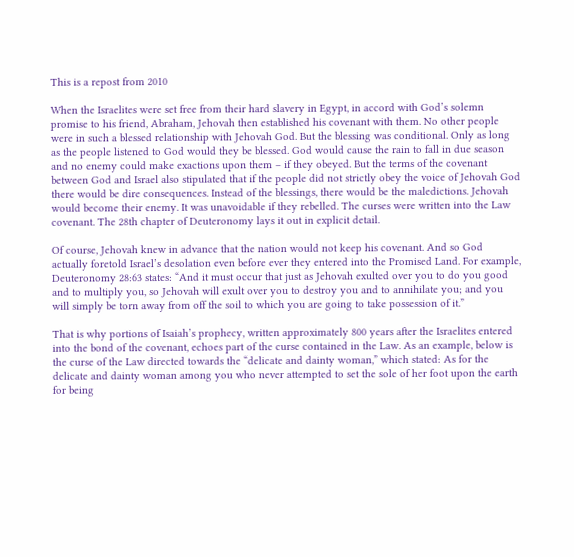This is a repost from 2010

When the Israelites were set free from their hard slavery in Egypt, in accord with God’s solemn promise to his friend, Abraham, Jehovah then established his covenant with them. No other people were in such a blessed relationship with Jehovah God. But the blessing was conditional. Only as long as the people listened to God would they be blessed. God would cause the rain to fall in due season and no enemy could make exactions upon them – if they obeyed. But the terms of the covenant between God and Israel also stipulated that if the people did not strictly obey the voice of Jehovah God there would be dire consequences. Instead of the blessings, there would be the maledictions. Jehovah would become their enemy. It was unavoidable if they rebelled. The curses were written into the Law covenant. The 28th chapter of Deuteronomy lays it out in explicit detail.

Of course, Jehovah knew in advance that the nation would not keep his covenant. And so God actually foretold Israel’s desolation even before ever they entered into the Promised Land. For example, Deuteronomy 28:63 states: “And it must occur that just as Jehovah exulted over you to do you good and to multiply you, so Jehovah will exult over you to destroy you and to annihilate you; and you will simply be torn away from off the soil to which you are going to take possession of it.”

That is why portions of Isaiah’s prophecy, written approximately 800 years after the Israelites entered into the bond of the covenant, echoes part of the curse contained in the Law. As an example, below is the curse of the Law directed towards the “delicate and dainty woman,” which stated: As for the delicate and dainty woman among you who never attempted to set the sole of her foot upon the earth for being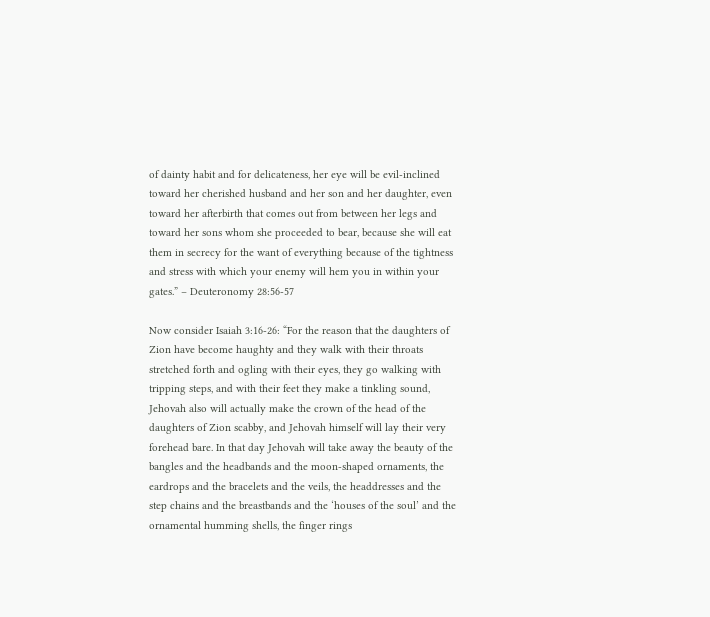of dainty habit and for delicateness, her eye will be evil-inclined toward her cherished husband and her son and her daughter, even toward her afterbirth that comes out from between her legs and toward her sons whom she proceeded to bear, because she will eat them in secrecy for the want of everything because of the tightness and stress with which your enemy will hem you in within your gates.” – Deuteronomy 28:56-57

Now consider Isaiah 3:16-26: “For the reason that the daughters of Zion have become haughty and they walk with their throats stretched forth and ogling with their eyes, they go walking with tripping steps, and with their feet they make a tinkling sound, Jehovah also will actually make the crown of the head of the daughters of Zion scabby, and Jehovah himself will lay their very forehead bare. In that day Jehovah will take away the beauty of the bangles and the headbands and the moon-shaped ornaments, the eardrops and the bracelets and the veils, the headdresses and the step chains and the breastbands and the ‘houses of the soul’ and the ornamental humming shells, the finger rings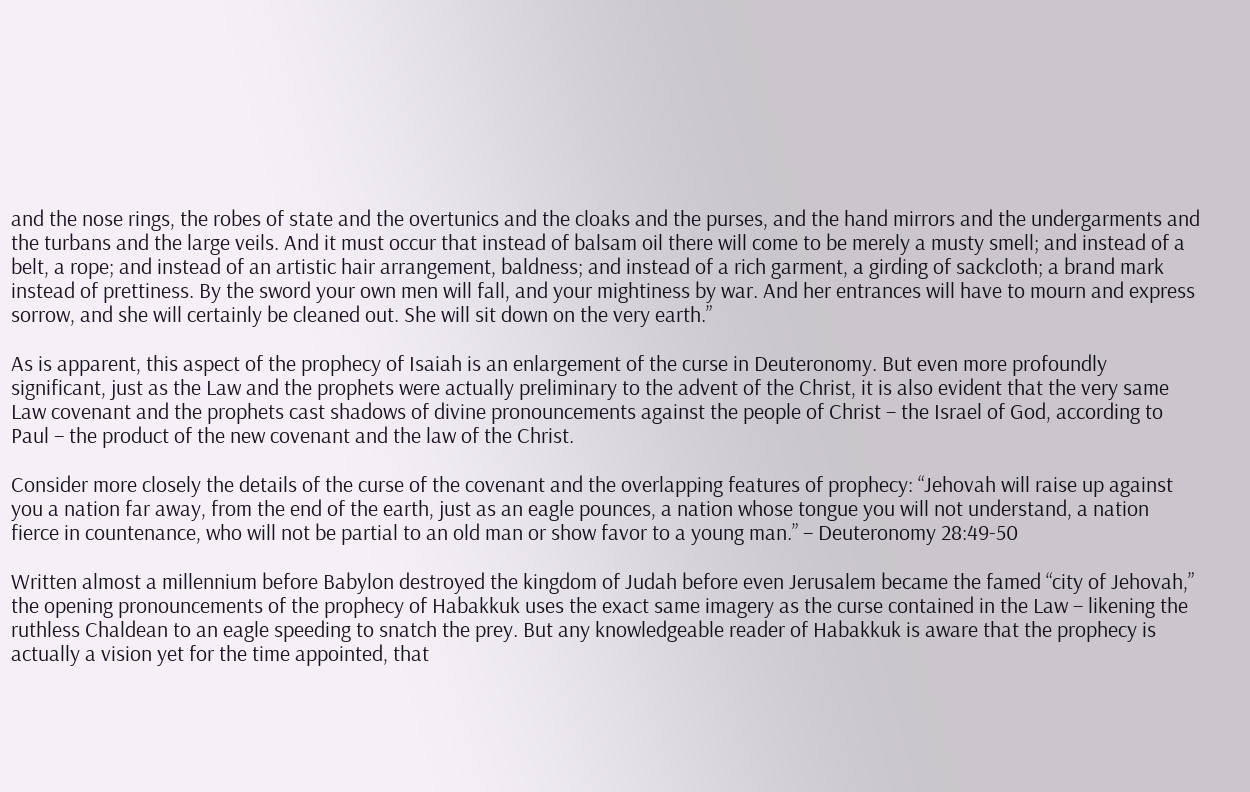and the nose rings, the robes of state and the overtunics and the cloaks and the purses, and the hand mirrors and the undergarments and the turbans and the large veils. And it must occur that instead of balsam oil there will come to be merely a musty smell; and instead of a belt, a rope; and instead of an artistic hair arrangement, baldness; and instead of a rich garment, a girding of sackcloth; a brand mark instead of prettiness. By the sword your own men will fall, and your mightiness by war. And her entrances will have to mourn and express sorrow, and she will certainly be cleaned out. She will sit down on the very earth.”

As is apparent, this aspect of the prophecy of Isaiah is an enlargement of the curse in Deuteronomy. But even more profoundly significant, just as the Law and the prophets were actually preliminary to the advent of the Christ, it is also evident that the very same Law covenant and the prophets cast shadows of divine pronouncements against the people of Christ – the Israel of God, according to Paul – the product of the new covenant and the law of the Christ.

Consider more closely the details of the curse of the covenant and the overlapping features of prophecy: “Jehovah will raise up against you a nation far away, from the end of the earth, just as an eagle pounces, a nation whose tongue you will not understand, a nation fierce in countenance, who will not be partial to an old man or show favor to a young man.” – Deuteronomy 28:49-50

Written almost a millennium before Babylon destroyed the kingdom of Judah before even Jerusalem became the famed “city of Jehovah,” the opening pronouncements of the prophecy of Habakkuk uses the exact same imagery as the curse contained in the Law – likening the ruthless Chaldean to an eagle speeding to snatch the prey. But any knowledgeable reader of Habakkuk is aware that the prophecy is actually a vision yet for the time appointed, that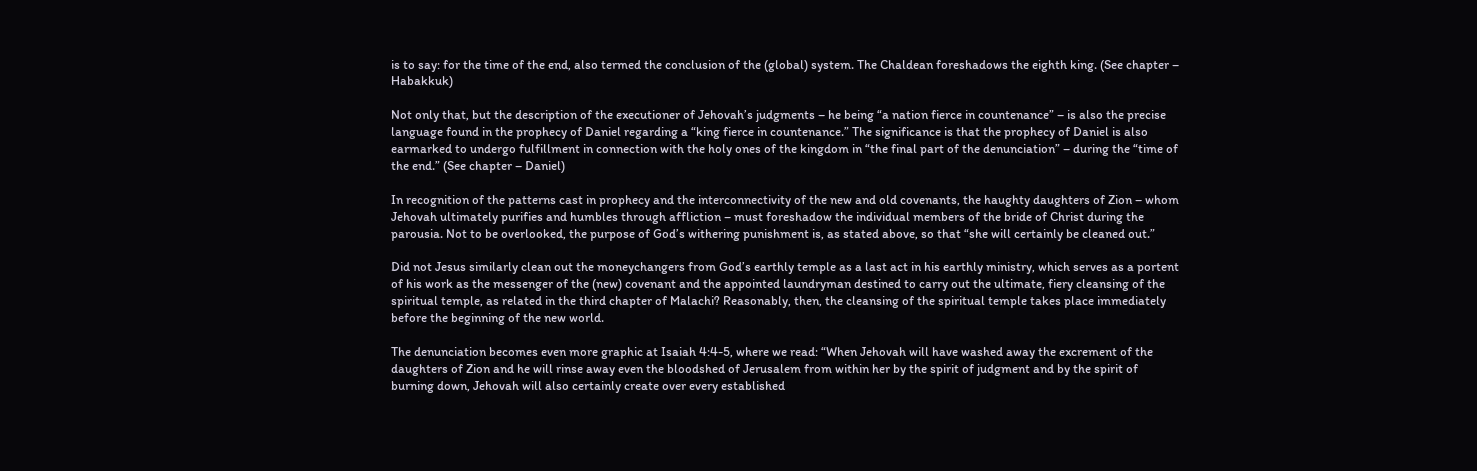is to say: for the time of the end, also termed the conclusion of the (global) system. The Chaldean foreshadows the eighth king. (See chapter – Habakkuk)

Not only that, but the description of the executioner of Jehovah’s judgments – he being “a nation fierce in countenance” – is also the precise language found in the prophecy of Daniel regarding a “king fierce in countenance.” The significance is that the prophecy of Daniel is also earmarked to undergo fulfillment in connection with the holy ones of the kingdom in “the final part of the denunciation” – during the “time of the end.” (See chapter – Daniel)

In recognition of the patterns cast in prophecy and the interconnectivity of the new and old covenants, the haughty daughters of Zion – whom Jehovah ultimately purifies and humbles through affliction – must foreshadow the individual members of the bride of Christ during the parousia. Not to be overlooked, the purpose of God’s withering punishment is, as stated above, so that “she will certainly be cleaned out.”

Did not Jesus similarly clean out the moneychangers from God’s earthly temple as a last act in his earthly ministry, which serves as a portent of his work as the messenger of the (new) covenant and the appointed laundryman destined to carry out the ultimate, fiery cleansing of the spiritual temple, as related in the third chapter of Malachi? Reasonably, then, the cleansing of the spiritual temple takes place immediately before the beginning of the new world.

The denunciation becomes even more graphic at Isaiah 4:4-5, where we read: “When Jehovah will have washed away the excrement of the daughters of Zion and he will rinse away even the bloodshed of Jerusalem from within her by the spirit of judgment and by the spirit of burning down, Jehovah will also certainly create over every established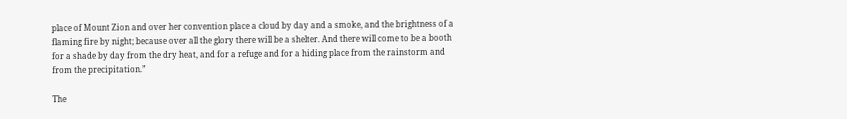place of Mount Zion and over her convention place a cloud by day and a smoke, and the brightness of a flaming fire by night; because over all the glory there will be a shelter. And there will come to be a booth for a shade by day from the dry heat, and for a refuge and for a hiding place from the rainstorm and from the precipitation.”

The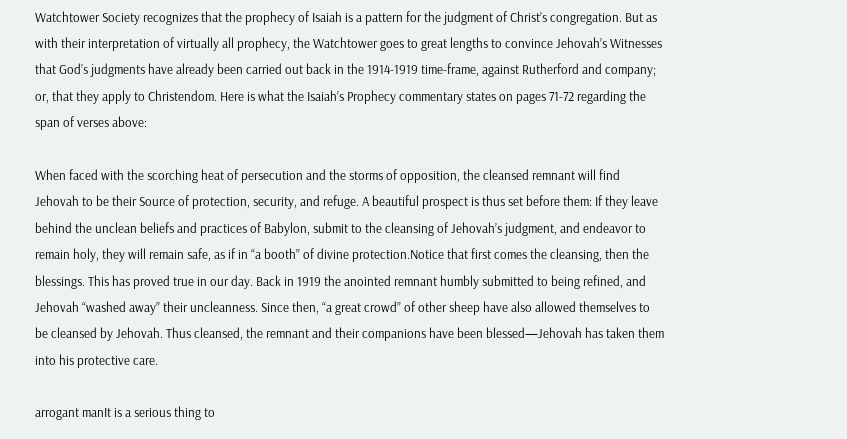Watchtower Society recognizes that the prophecy of Isaiah is a pattern for the judgment of Christ’s congregation. But as with their interpretation of virtually all prophecy, the Watchtower goes to great lengths to convince Jehovah’s Witnesses that God’s judgments have already been carried out back in the 1914-1919 time-frame, against Rutherford and company; or, that they apply to Christendom. Here is what the Isaiah’s Prophecy commentary states on pages 71-72 regarding the span of verses above:

When faced with the scorching heat of persecution and the storms of opposition, the cleansed remnant will find Jehovah to be their Source of protection, security, and refuge. A beautiful prospect is thus set before them: If they leave behind the unclean beliefs and practices of Babylon, submit to the cleansing of Jehovah’s judgment, and endeavor to remain holy, they will remain safe, as if in “a booth” of divine protection.Notice that first comes the cleansing, then the blessings. This has proved true in our day. Back in 1919 the anointed remnant humbly submitted to being refined, and Jehovah “washed away” their uncleanness. Since then, “a great crowd” of other sheep have also allowed themselves to be cleansed by Jehovah. Thus cleansed, the remnant and their companions have been blessed—Jehovah has taken them into his protective care.

arrogant manIt is a serious thing to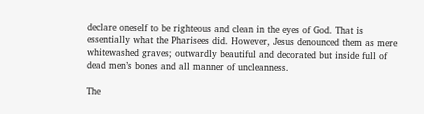declare oneself to be righteous and clean in the eyes of God. That is essentially what the Pharisees did. However, Jesus denounced them as mere whitewashed graves; outwardly beautiful and decorated but inside full of dead men’s bones and all manner of uncleanness.

The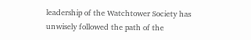leadership of the Watchtower Society has unwisely followed the path of the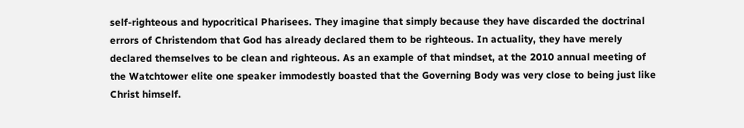self-righteous and hypocritical Pharisees. They imagine that simply because they have discarded the doctrinal errors of Christendom that God has already declared them to be righteous. In actuality, they have merely declared themselves to be clean and righteous. As an example of that mindset, at the 2010 annual meeting of the Watchtower elite one speaker immodestly boasted that the Governing Body was very close to being just like Christ himself.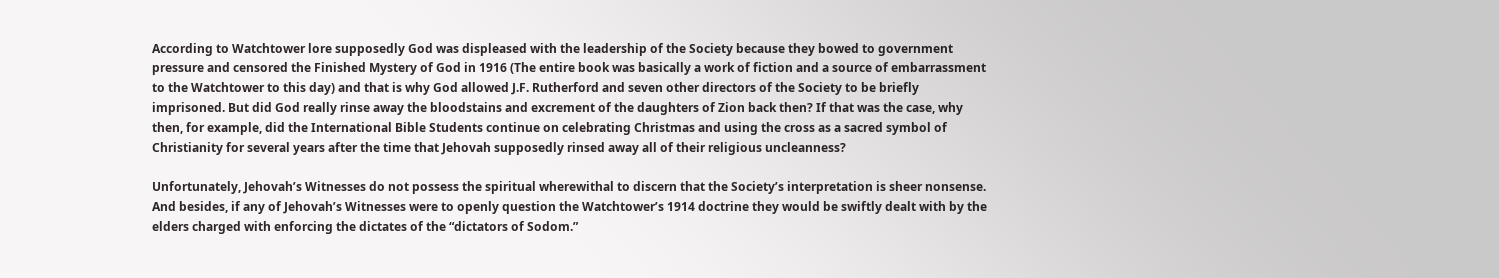According to Watchtower lore supposedly God was displeased with the leadership of the Society because they bowed to government pressure and censored the Finished Mystery of God in 1916 (The entire book was basically a work of fiction and a source of embarrassment to the Watchtower to this day) and that is why God allowed J.F. Rutherford and seven other directors of the Society to be briefly imprisoned. But did God really rinse away the bloodstains and excrement of the daughters of Zion back then? If that was the case, why then, for example, did the International Bible Students continue on celebrating Christmas and using the cross as a sacred symbol of Christianity for several years after the time that Jehovah supposedly rinsed away all of their religious uncleanness?

Unfortunately, Jehovah’s Witnesses do not possess the spiritual wherewithal to discern that the Society’s interpretation is sheer nonsense. And besides, if any of Jehovah’s Witnesses were to openly question the Watchtower’s 1914 doctrine they would be swiftly dealt with by the elders charged with enforcing the dictates of the “dictators of Sodom.”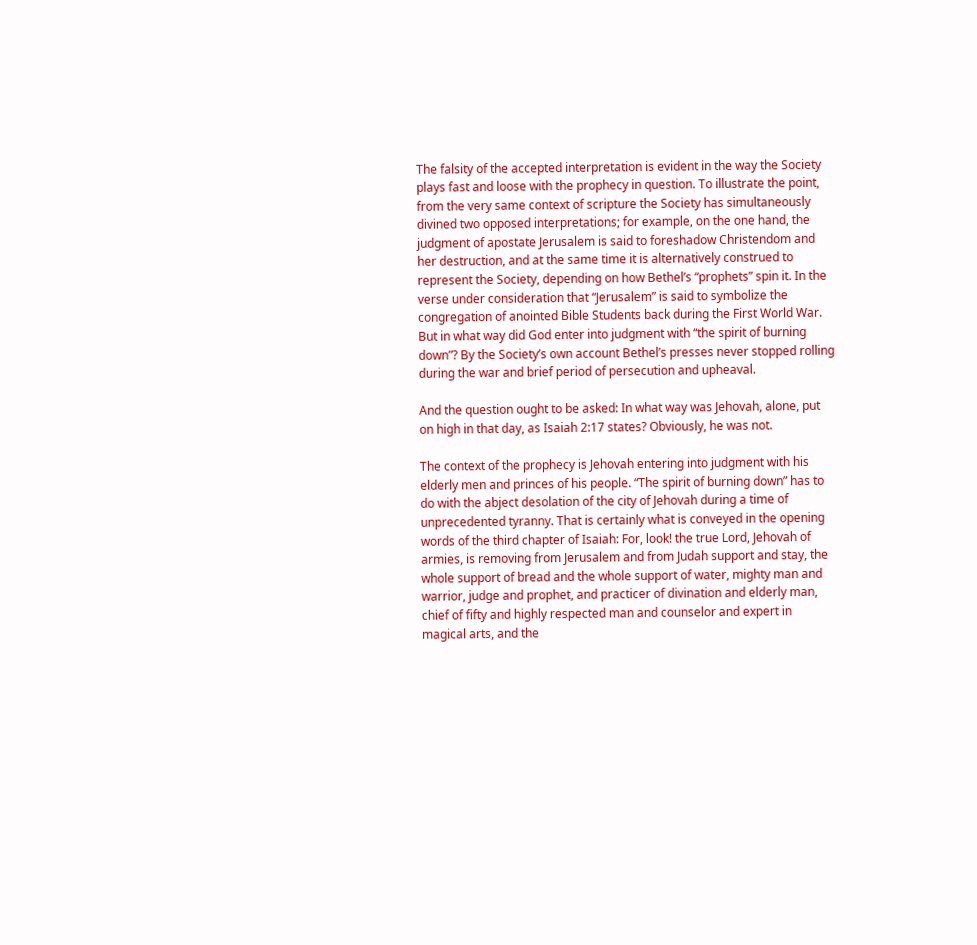The falsity of the accepted interpretation is evident in the way the Society plays fast and loose with the prophecy in question. To illustrate the point, from the very same context of scripture the Society has simultaneously divined two opposed interpretations; for example, on the one hand, the judgment of apostate Jerusalem is said to foreshadow Christendom and her destruction, and at the same time it is alternatively construed to represent the Society, depending on how Bethel’s “prophets” spin it. In the verse under consideration that “Jerusalem” is said to symbolize the congregation of anointed Bible Students back during the First World War. But in what way did God enter into judgment with “the spirit of burning down”? By the Society’s own account Bethel’s presses never stopped rolling during the war and brief period of persecution and upheaval.

And the question ought to be asked: In what way was Jehovah, alone, put on high in that day, as Isaiah 2:17 states? Obviously, he was not.

The context of the prophecy is Jehovah entering into judgment with his elderly men and princes of his people. “The spirit of burning down” has to do with the abject desolation of the city of Jehovah during a time of unprecedented tyranny. That is certainly what is conveyed in the opening words of the third chapter of Isaiah: For, look! the true Lord, Jehovah of armies, is removing from Jerusalem and from Judah support and stay, the whole support of bread and the whole support of water, mighty man and warrior, judge and prophet, and practicer of divination and elderly man, chief of fifty and highly respected man and counselor and expert in magical arts, and the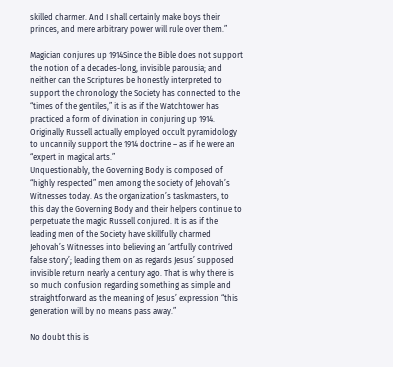skilled charmer. And I shall certainly make boys their princes, and mere arbitrary power will rule over them.”

Magician conjures up 1914Since the Bible does not support the notion of a decades-long, invisible parousia; and neither can the Scriptures be honestly interpreted to support the chronology the Society has connected to the “times of the gentiles,” it is as if the Watchtower has practiced a form of divination in conjuring up 1914. Originally Russell actually employed occult pyramidology to uncannily support the 1914 doctrine – as if he were an “expert in magical arts.”
Unquestionably, the Governing Body is composed of “highly respected” men among the society of Jehovah’s Witnesses today. As the organization’s taskmasters, to this day the Governing Body and their helpers continue to perpetuate the magic Russell conjured. It is as if the leading men of the Society have skillfully charmed Jehovah’s Witnesses into believing an ‘artfully contrived false story’; leading them on as regards Jesus’ supposed invisible return nearly a century ago. That is why there is so much confusion regarding something as simple and straightforward as the meaning of Jesus’ expression “this generation will by no means pass away.”

No doubt this is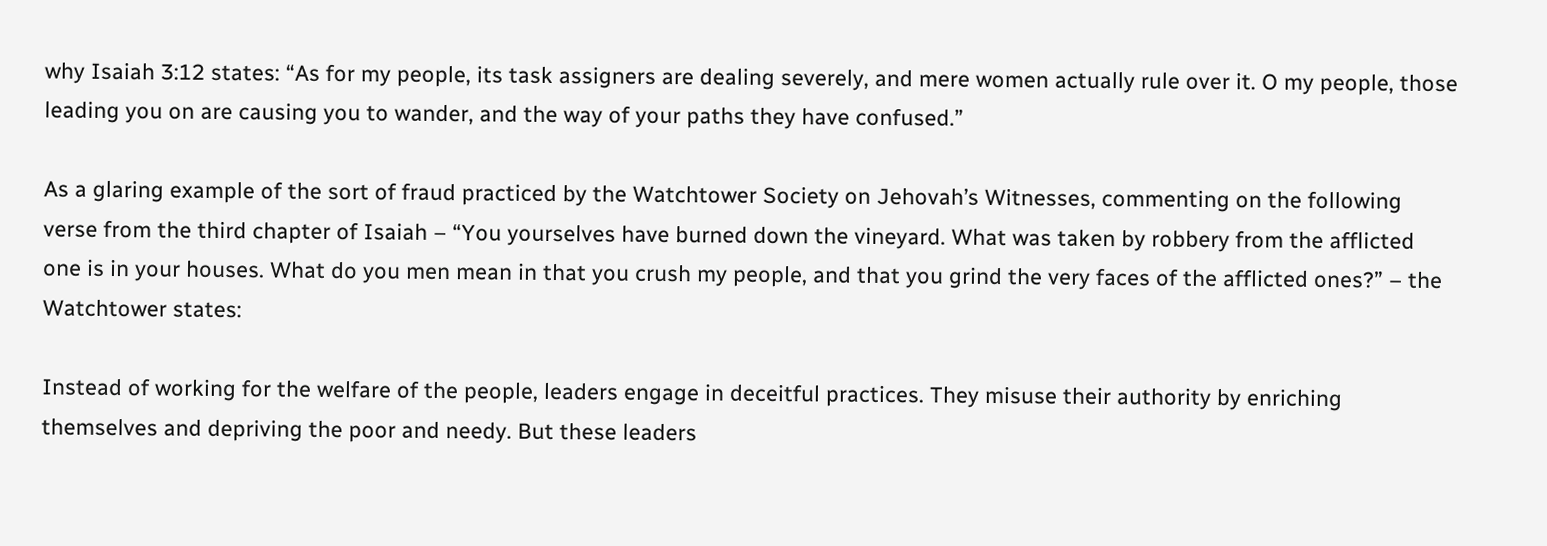why Isaiah 3:12 states: “As for my people, its task assigners are dealing severely, and mere women actually rule over it. O my people, those leading you on are causing you to wander, and the way of your paths they have confused.”

As a glaring example of the sort of fraud practiced by the Watchtower Society on Jehovah’s Witnesses, commenting on the following verse from the third chapter of Isaiah – “You yourselves have burned down the vineyard. What was taken by robbery from the afflicted one is in your houses. What do you men mean in that you crush my people, and that you grind the very faces of the afflicted ones?” – the Watchtower states:

Instead of working for the welfare of the people, leaders engage in deceitful practices. They misuse their authority by enriching themselves and depriving the poor and needy. But these leaders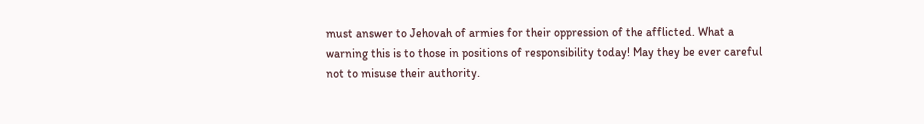must answer to Jehovah of armies for their oppression of the afflicted. What a warning this is to those in positions of responsibility today! May they be ever careful not to misuse their authority.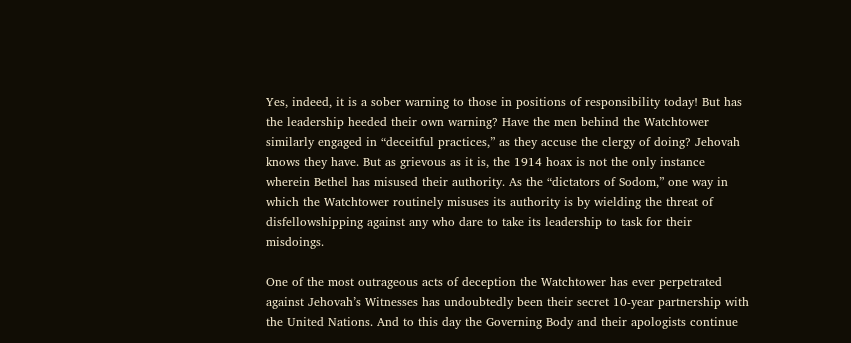Yes, indeed, it is a sober warning to those in positions of responsibility today! But has the leadership heeded their own warning? Have the men behind the Watchtower similarly engaged in “deceitful practices,” as they accuse the clergy of doing? Jehovah knows they have. But as grievous as it is, the 1914 hoax is not the only instance wherein Bethel has misused their authority. As the “dictators of Sodom,” one way in which the Watchtower routinely misuses its authority is by wielding the threat of disfellowshipping against any who dare to take its leadership to task for their misdoings.

One of the most outrageous acts of deception the Watchtower has ever perpetrated against Jehovah’s Witnesses has undoubtedly been their secret 10-year partnership with the United Nations. And to this day the Governing Body and their apologists continue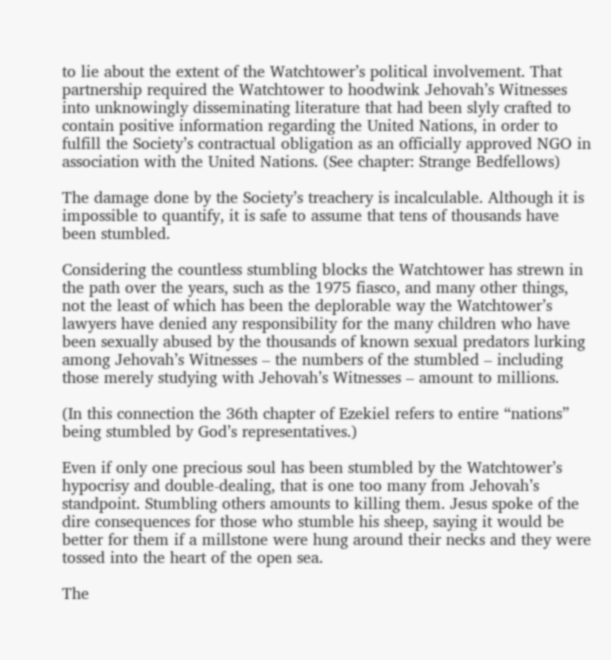to lie about the extent of the Watchtower’s political involvement. That partnership required the Watchtower to hoodwink Jehovah’s Witnesses into unknowingly disseminating literature that had been slyly crafted to contain positive information regarding the United Nations, in order to fulfill the Society’s contractual obligation as an officially approved NGO in association with the United Nations. (See chapter: Strange Bedfellows)

The damage done by the Society’s treachery is incalculable. Although it is impossible to quantify, it is safe to assume that tens of thousands have been stumbled.

Considering the countless stumbling blocks the Watchtower has strewn in the path over the years, such as the 1975 fiasco, and many other things, not the least of which has been the deplorable way the Watchtower’s lawyers have denied any responsibility for the many children who have been sexually abused by the thousands of known sexual predators lurking among Jehovah’s Witnesses – the numbers of the stumbled – including those merely studying with Jehovah’s Witnesses – amount to millions.

(In this connection the 36th chapter of Ezekiel refers to entire “nations” being stumbled by God’s representatives.)

Even if only one precious soul has been stumbled by the Watchtower’s hypocrisy and double-dealing, that is one too many from Jehovah’s standpoint. Stumbling others amounts to killing them. Jesus spoke of the dire consequences for those who stumble his sheep, saying it would be better for them if a millstone were hung around their necks and they were tossed into the heart of the open sea.

The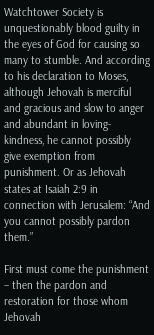Watchtower Society is unquestionably blood guilty in the eyes of God for causing so many to stumble. And according to his declaration to Moses, although Jehovah is merciful and gracious and slow to anger and abundant in loving-kindness, he cannot possibly give exemption from punishment. Or as Jehovah states at Isaiah 2:9 in connection with Jerusalem: “And you cannot possibly pardon them.”

First must come the punishment – then the pardon and restoration for those whom Jehovah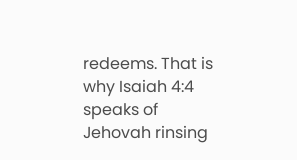redeems. That is why Isaiah 4:4 speaks of Jehovah rinsing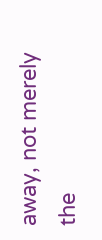away, not merely the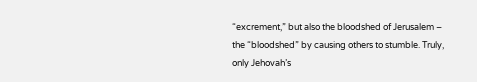“excrement,” but also the bloodshed of Jerusalem – the “bloodshed” by causing others to stumble. Truly, only Jehovah’s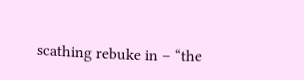scathing rebuke in – “the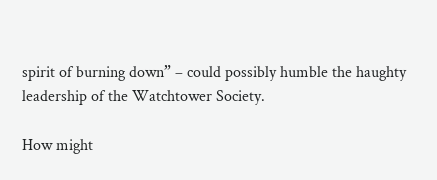spirit of burning down” – could possibly humble the haughty leadership of the Watchtower Society.

How might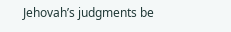Jehovah’s judgments be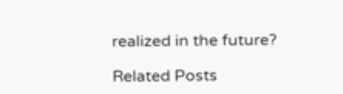realized in the future?

Related Posts